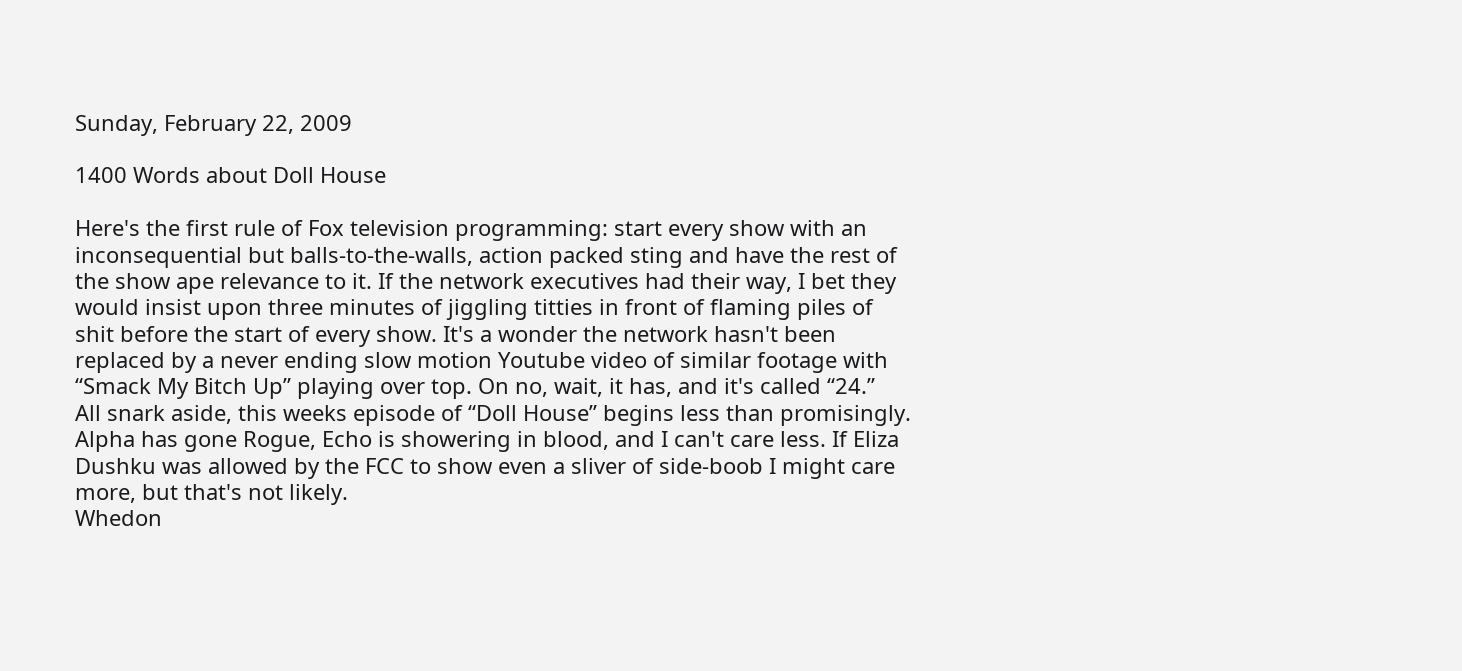Sunday, February 22, 2009

1400 Words about Doll House

Here's the first rule of Fox television programming: start every show with an inconsequential but balls-to-the-walls, action packed sting and have the rest of the show ape relevance to it. If the network executives had their way, I bet they would insist upon three minutes of jiggling titties in front of flaming piles of shit before the start of every show. It's a wonder the network hasn't been replaced by a never ending slow motion Youtube video of similar footage with “Smack My Bitch Up” playing over top. On no, wait, it has, and it's called “24.”
All snark aside, this weeks episode of “Doll House” begins less than promisingly. Alpha has gone Rogue, Echo is showering in blood, and I can't care less. If Eliza Dushku was allowed by the FCC to show even a sliver of side-boob I might care more, but that's not likely.
Whedon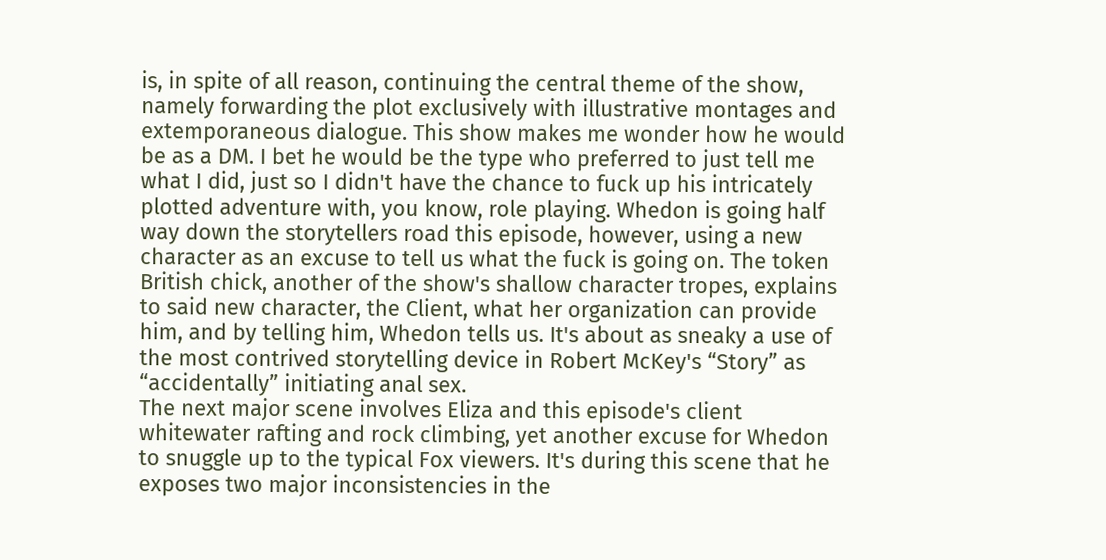is, in spite of all reason, continuing the central theme of the show, namely forwarding the plot exclusively with illustrative montages and extemporaneous dialogue. This show makes me wonder how he would be as a DM. I bet he would be the type who preferred to just tell me what I did, just so I didn't have the chance to fuck up his intricately plotted adventure with, you know, role playing. Whedon is going half way down the storytellers road this episode, however, using a new character as an excuse to tell us what the fuck is going on. The token British chick, another of the show's shallow character tropes, explains to said new character, the Client, what her organization can provide him, and by telling him, Whedon tells us. It's about as sneaky a use of the most contrived storytelling device in Robert McKey's “Story” as “accidentally” initiating anal sex.
The next major scene involves Eliza and this episode's client whitewater rafting and rock climbing, yet another excuse for Whedon to snuggle up to the typical Fox viewers. It's during this scene that he exposes two major inconsistencies in the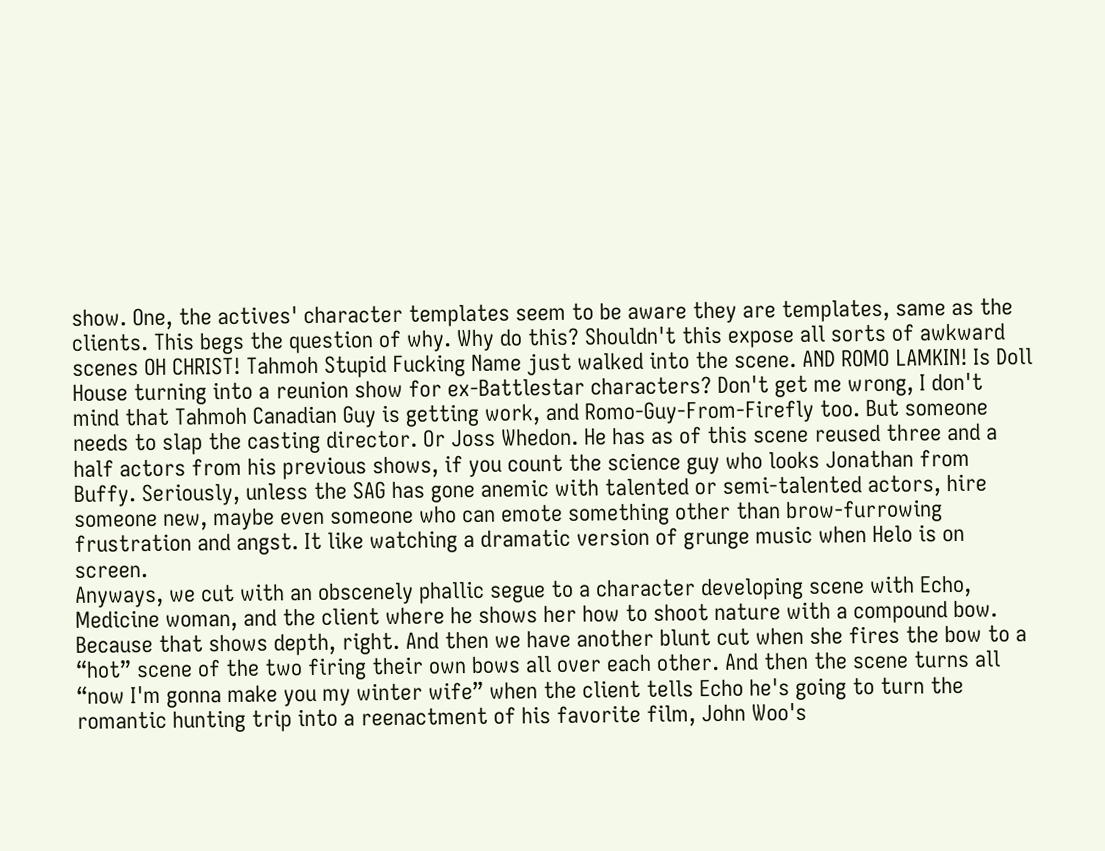show. One, the actives' character templates seem to be aware they are templates, same as the clients. This begs the question of why. Why do this? Shouldn't this expose all sorts of awkward scenes OH CHRIST! Tahmoh Stupid Fucking Name just walked into the scene. AND ROMO LAMKIN! Is Doll House turning into a reunion show for ex-Battlestar characters? Don't get me wrong, I don't mind that Tahmoh Canadian Guy is getting work, and Romo-Guy-From-Firefly too. But someone needs to slap the casting director. Or Joss Whedon. He has as of this scene reused three and a half actors from his previous shows, if you count the science guy who looks Jonathan from Buffy. Seriously, unless the SAG has gone anemic with talented or semi-talented actors, hire someone new, maybe even someone who can emote something other than brow-furrowing frustration and angst. It like watching a dramatic version of grunge music when Helo is on screen.
Anyways, we cut with an obscenely phallic segue to a character developing scene with Echo, Medicine woman, and the client where he shows her how to shoot nature with a compound bow. Because that shows depth, right. And then we have another blunt cut when she fires the bow to a “hot” scene of the two firing their own bows all over each other. And then the scene turns all “now I'm gonna make you my winter wife” when the client tells Echo he's going to turn the romantic hunting trip into a reenactment of his favorite film, John Woo's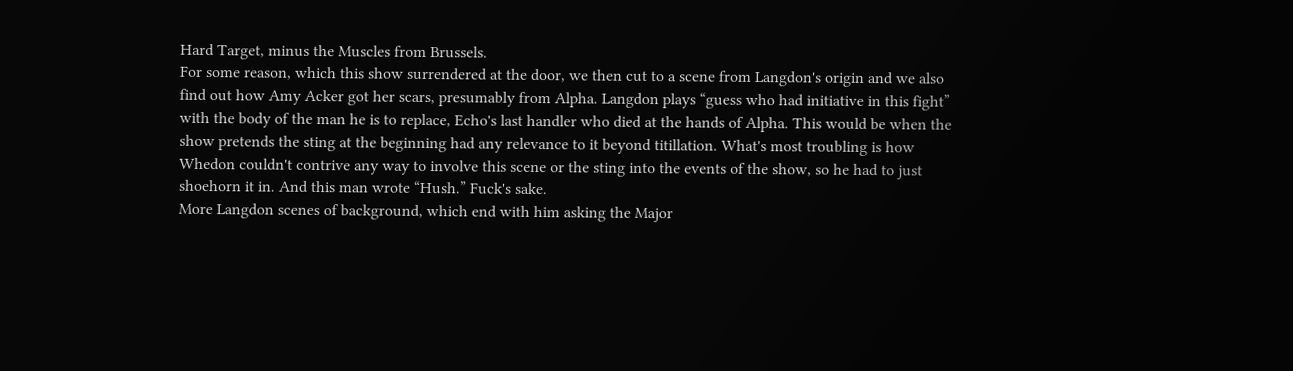Hard Target, minus the Muscles from Brussels.
For some reason, which this show surrendered at the door, we then cut to a scene from Langdon's origin and we also find out how Amy Acker got her scars, presumably from Alpha. Langdon plays “guess who had initiative in this fight” with the body of the man he is to replace, Echo's last handler who died at the hands of Alpha. This would be when the show pretends the sting at the beginning had any relevance to it beyond titillation. What's most troubling is how Whedon couldn't contrive any way to involve this scene or the sting into the events of the show, so he had to just shoehorn it in. And this man wrote “Hush.” Fuck's sake.
More Langdon scenes of background, which end with him asking the Major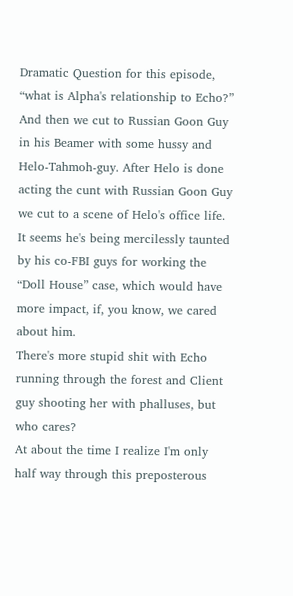Dramatic Question for this episode, “what is Alpha's relationship to Echo?” And then we cut to Russian Goon Guy in his Beamer with some hussy and Helo-Tahmoh-guy. After Helo is done acting the cunt with Russian Goon Guy we cut to a scene of Helo's office life. It seems he's being mercilessly taunted by his co-FBI guys for working the “Doll House” case, which would have more impact, if, you know, we cared about him.
There's more stupid shit with Echo running through the forest and Client guy shooting her with phalluses, but who cares?
At about the time I realize I'm only half way through this preposterous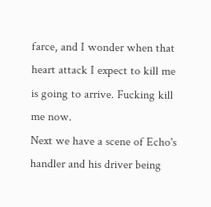farce, and I wonder when that heart attack I expect to kill me is going to arrive. Fucking kill me now.
Next we have a scene of Echo's handler and his driver being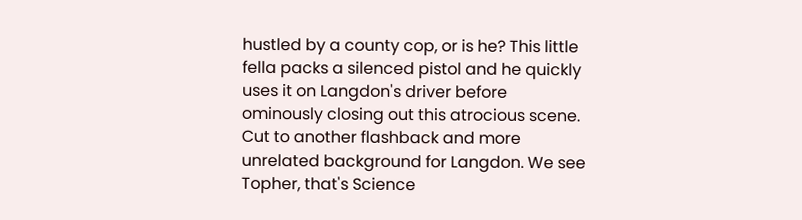hustled by a county cop, or is he? This little fella packs a silenced pistol and he quickly uses it on Langdon's driver before ominously closing out this atrocious scene.
Cut to another flashback and more unrelated background for Langdon. We see Topher, that's Science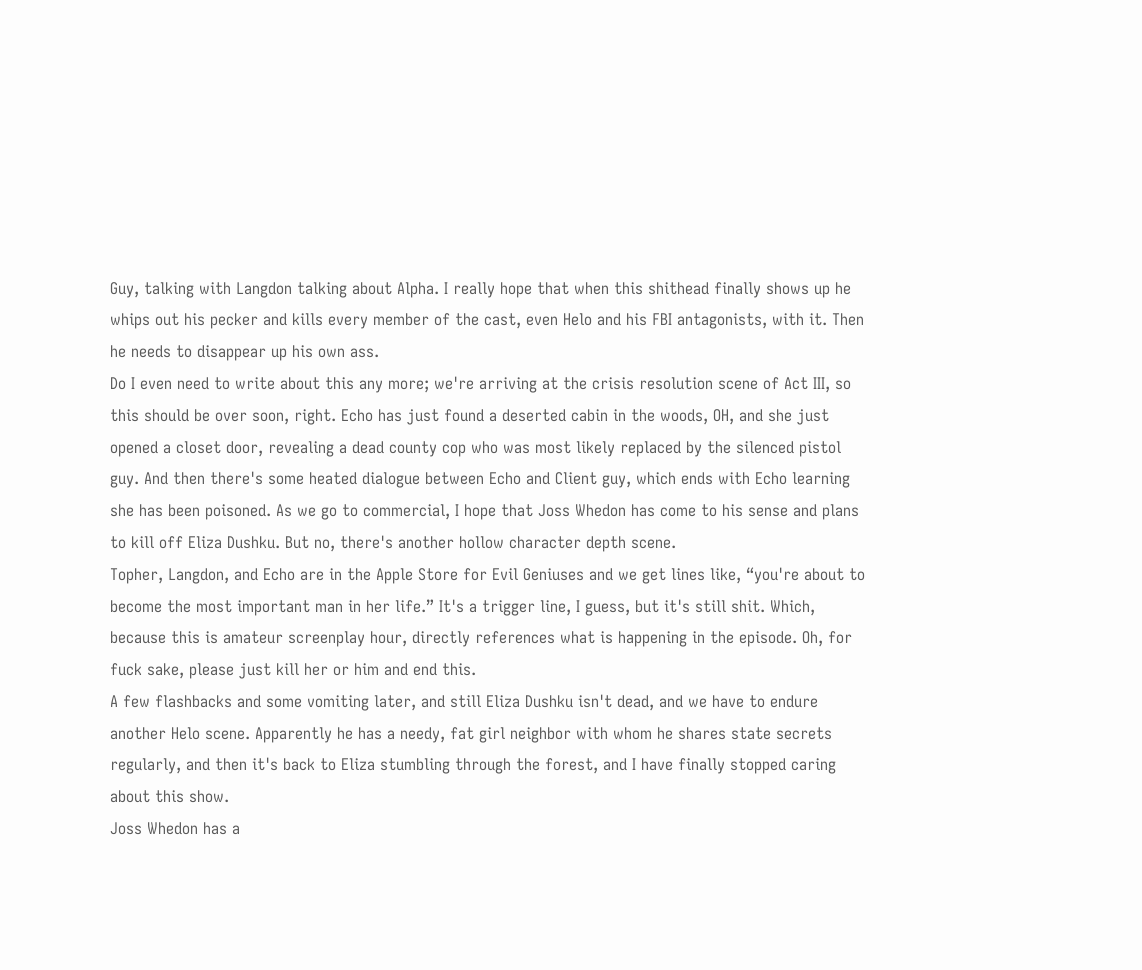Guy, talking with Langdon talking about Alpha. I really hope that when this shithead finally shows up he whips out his pecker and kills every member of the cast, even Helo and his FBI antagonists, with it. Then he needs to disappear up his own ass.
Do I even need to write about this any more; we're arriving at the crisis resolution scene of Act III, so this should be over soon, right. Echo has just found a deserted cabin in the woods, OH, and she just opened a closet door, revealing a dead county cop who was most likely replaced by the silenced pistol guy. And then there's some heated dialogue between Echo and Client guy, which ends with Echo learning she has been poisoned. As we go to commercial, I hope that Joss Whedon has come to his sense and plans to kill off Eliza Dushku. But no, there's another hollow character depth scene.
Topher, Langdon, and Echo are in the Apple Store for Evil Geniuses and we get lines like, “you're about to become the most important man in her life.” It's a trigger line, I guess, but it's still shit. Which, because this is amateur screenplay hour, directly references what is happening in the episode. Oh, for fuck sake, please just kill her or him and end this.
A few flashbacks and some vomiting later, and still Eliza Dushku isn't dead, and we have to endure another Helo scene. Apparently he has a needy, fat girl neighbor with whom he shares state secrets regularly, and then it's back to Eliza stumbling through the forest, and I have finally stopped caring about this show.
Joss Whedon has a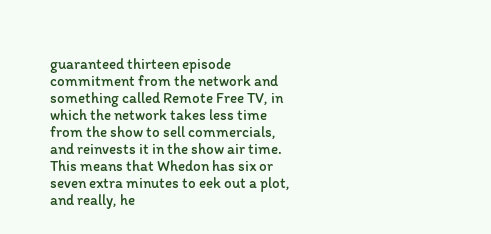guaranteed thirteen episode commitment from the network and something called Remote Free TV, in which the network takes less time from the show to sell commercials, and reinvests it in the show air time. This means that Whedon has six or seven extra minutes to eek out a plot, and really, he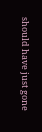should have just gone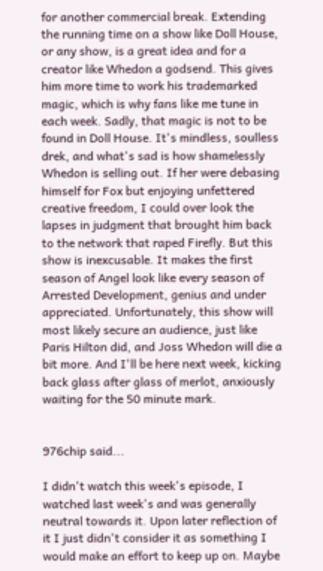for another commercial break. Extending the running time on a show like Doll House, or any show, is a great idea and for a creator like Whedon a godsend. This gives him more time to work his trademarked magic, which is why fans like me tune in each week. Sadly, that magic is not to be found in Doll House. It's mindless, soulless drek, and what's sad is how shamelessly Whedon is selling out. If her were debasing himself for Fox but enjoying unfettered creative freedom, I could over look the lapses in judgment that brought him back to the network that raped Firefly. But this show is inexcusable. It makes the first season of Angel look like every season of Arrested Development, genius and under appreciated. Unfortunately, this show will most likely secure an audience, just like Paris Hilton did, and Joss Whedon will die a bit more. And I'll be here next week, kicking back glass after glass of merlot, anxiously waiting for the 50 minute mark.


976chip said...

I didn't watch this week's episode, I watched last week's and was generally neutral towards it. Upon later reflection of it I just didn't consider it as something I would make an effort to keep up on. Maybe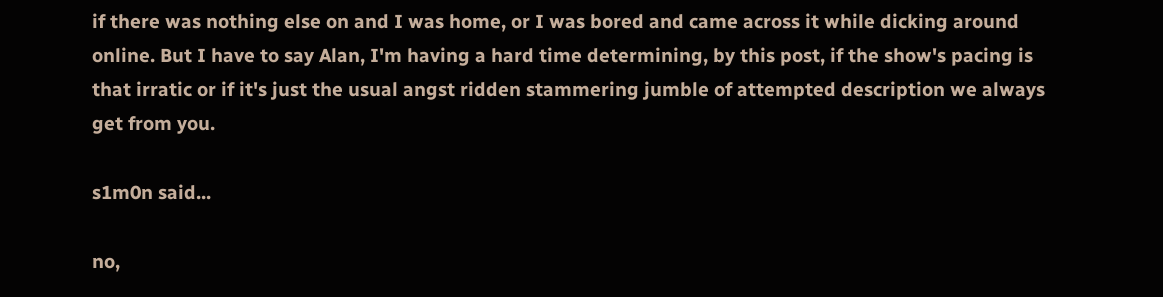if there was nothing else on and I was home, or I was bored and came across it while dicking around online. But I have to say Alan, I'm having a hard time determining, by this post, if the show's pacing is that irratic or if it's just the usual angst ridden stammering jumble of attempted description we always get from you.

s1m0n said...

no,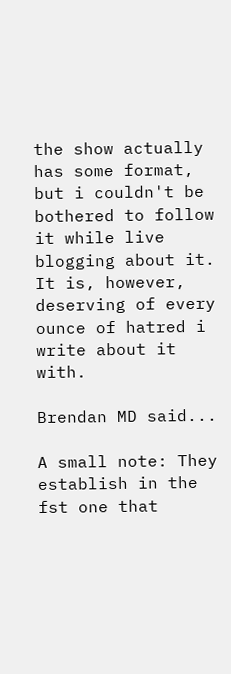the show actually has some format, but i couldn't be bothered to follow it while live blogging about it. It is, however, deserving of every ounce of hatred i write about it with.

Brendan MD said...

A small note: They establish in the fst one that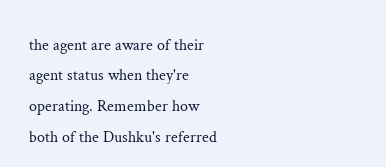the agent are aware of their agent status when they're operating. Remember how both of the Dushku's referred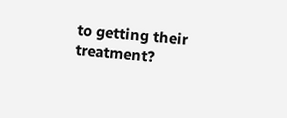to getting their treatment?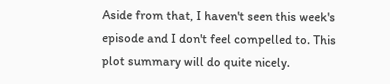Aside from that, I haven't seen this week's episode and I don't feel compelled to. This plot summary will do quite nicely.